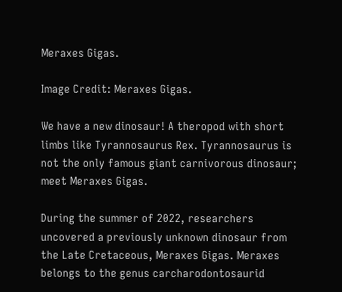Meraxes Gigas.

Image Credit: Meraxes Gigas.

We have a new dinosaur! A theropod with short limbs like Tyrannosaurus Rex. Tyrannosaurus is not the only famous giant carnivorous dinosaur; meet Meraxes Gigas.

During the summer of 2022, researchers uncovered a previously unknown dinosaur from the Late Cretaceous, Meraxes Gigas. Meraxes belongs to the genus carcharodontosaurid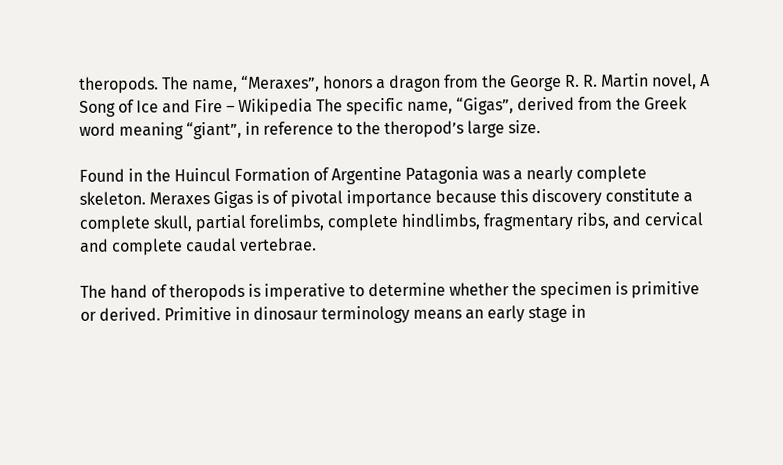theropods. The name, “Meraxes”, honors a dragon from the George R. R. Martin novel, A Song of Ice and Fire – Wikipedia The specific name, “Gigas”, derived from the Greek word meaning “giant”, in reference to the theropod’s large size.

Found in the Huincul Formation of Argentine Patagonia was a nearly complete skeleton. Meraxes Gigas is of pivotal importance because this discovery constitute a complete skull, partial forelimbs, complete hindlimbs, fragmentary ribs, and cervical and complete caudal vertebrae.

The hand of theropods is imperative to determine whether the specimen is primitive or derived. Primitive in dinosaur terminology means an early stage in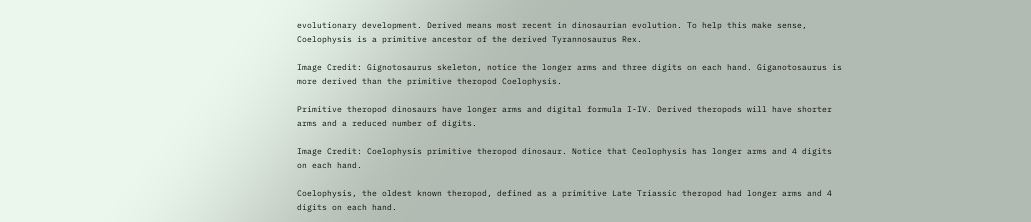evolutionary development. Derived means most recent in dinosaurian evolution. To help this make sense, Coelophysis is a primitive ancestor of the derived Tyrannosaurus Rex.

Image Credit: Gignotosaurus skeleton, notice the longer arms and three digits on each hand. Giganotosaurus is more derived than the primitive theropod Coelophysis.

Primitive theropod dinosaurs have longer arms and digital formula I-IV. Derived theropods will have shorter arms and a reduced number of digits.

Image Credit: Coelophysis primitive theropod dinosaur. Notice that Ceolophysis has longer arms and 4 digits on each hand.

Coelophysis, the oldest known theropod, defined as a primitive Late Triassic theropod had longer arms and 4 digits on each hand.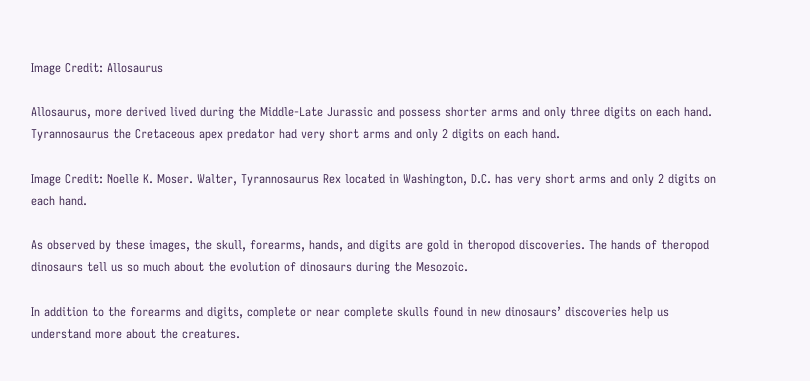Image Credit: Allosaurus

Allosaurus, more derived lived during the Middle-Late Jurassic and possess shorter arms and only three digits on each hand. Tyrannosaurus the Cretaceous apex predator had very short arms and only 2 digits on each hand.

Image Credit: Noelle K. Moser. Walter, Tyrannosaurus Rex located in Washington, D.C. has very short arms and only 2 digits on each hand.

As observed by these images, the skull, forearms, hands, and digits are gold in theropod discoveries. The hands of theropod dinosaurs tell us so much about the evolution of dinosaurs during the Mesozoic.

In addition to the forearms and digits, complete or near complete skulls found in new dinosaurs’ discoveries help us understand more about the creatures.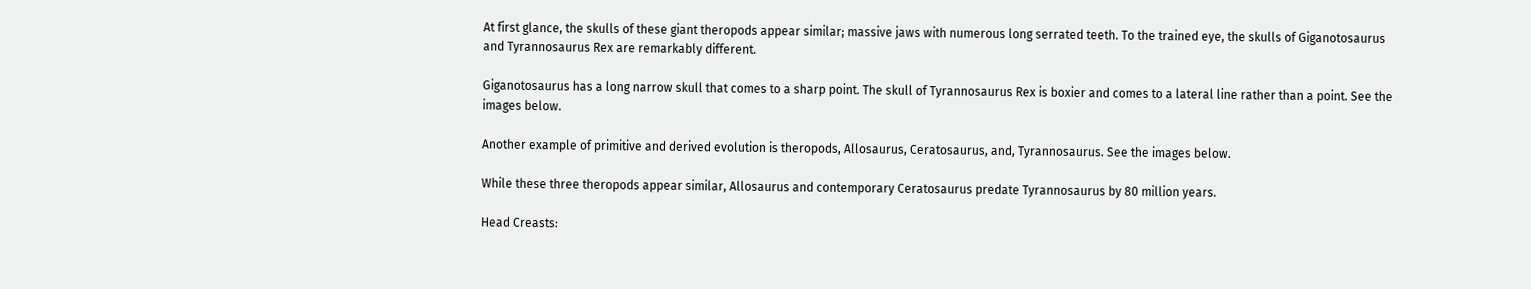At first glance, the skulls of these giant theropods appear similar; massive jaws with numerous long serrated teeth. To the trained eye, the skulls of Giganotosaurus and Tyrannosaurus Rex are remarkably different.

Giganotosaurus has a long narrow skull that comes to a sharp point. The skull of Tyrannosaurus Rex is boxier and comes to a lateral line rather than a point. See the images below.

Another example of primitive and derived evolution is theropods, Allosaurus, Ceratosaurus, and, Tyrannosaurus. See the images below.

While these three theropods appear similar, Allosaurus and contemporary Ceratosaurus predate Tyrannosaurus by 80 million years.

Head Creasts: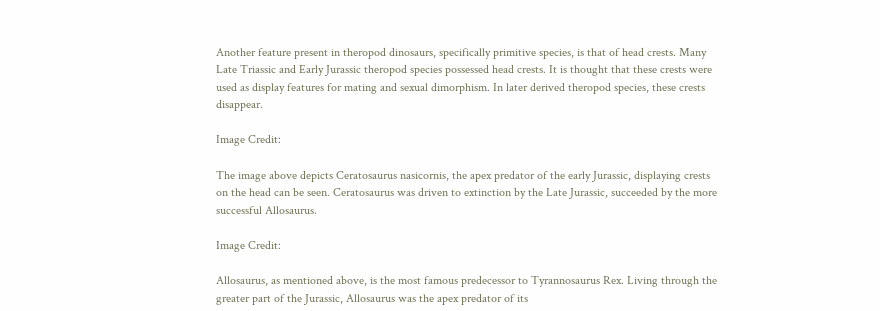Another feature present in theropod dinosaurs, specifically primitive species, is that of head crests. Many Late Triassic and Early Jurassic theropod species possessed head crests. It is thought that these crests were used as display features for mating and sexual dimorphism. In later derived theropod species, these crests disappear.

Image Credit:

The image above depicts Ceratosaurus nasicornis, the apex predator of the early Jurassic, displaying crests on the head can be seen. Ceratosaurus was driven to extinction by the Late Jurassic, succeeded by the more successful Allosaurus.

Image Credit:

Allosaurus, as mentioned above, is the most famous predecessor to Tyrannosaurus Rex. Living through the greater part of the Jurassic, Allosaurus was the apex predator of its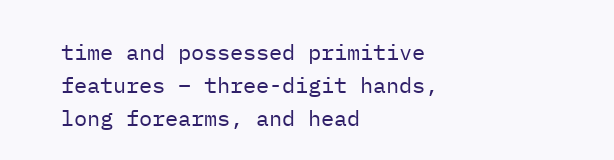time and possessed primitive features – three-digit hands, long forearms, and head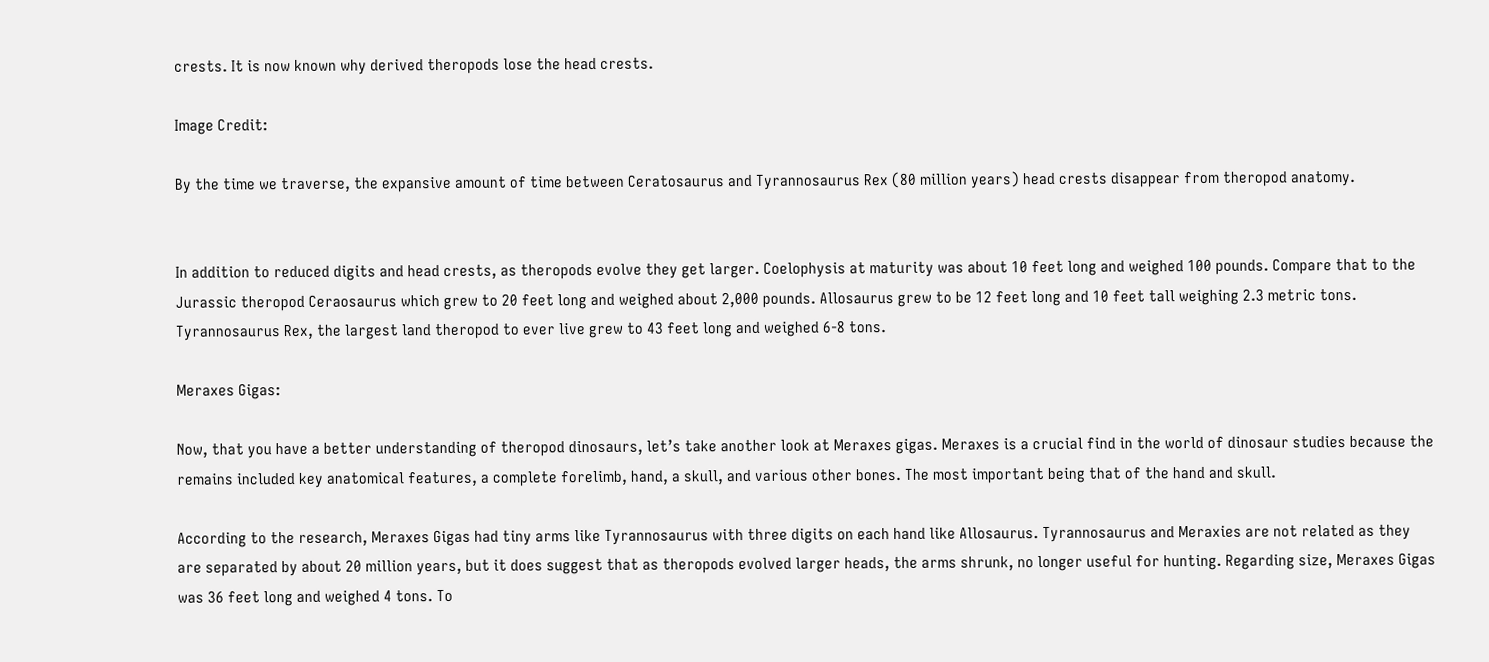crests. It is now known why derived theropods lose the head crests.

Image Credit:

By the time we traverse, the expansive amount of time between Ceratosaurus and Tyrannosaurus Rex (80 million years) head crests disappear from theropod anatomy.


In addition to reduced digits and head crests, as theropods evolve they get larger. Coelophysis at maturity was about 10 feet long and weighed 100 pounds. Compare that to the Jurassic theropod Ceraosaurus which grew to 20 feet long and weighed about 2,000 pounds. Allosaurus grew to be 12 feet long and 10 feet tall weighing 2.3 metric tons. Tyrannosaurus Rex, the largest land theropod to ever live grew to 43 feet long and weighed 6-8 tons.

Meraxes Gigas:

Now, that you have a better understanding of theropod dinosaurs, let’s take another look at Meraxes gigas. Meraxes is a crucial find in the world of dinosaur studies because the remains included key anatomical features, a complete forelimb, hand, a skull, and various other bones. The most important being that of the hand and skull.

According to the research, Meraxes Gigas had tiny arms like Tyrannosaurus with three digits on each hand like Allosaurus. Tyrannosaurus and Meraxies are not related as they are separated by about 20 million years, but it does suggest that as theropods evolved larger heads, the arms shrunk, no longer useful for hunting. Regarding size, Meraxes Gigas was 36 feet long and weighed 4 tons. To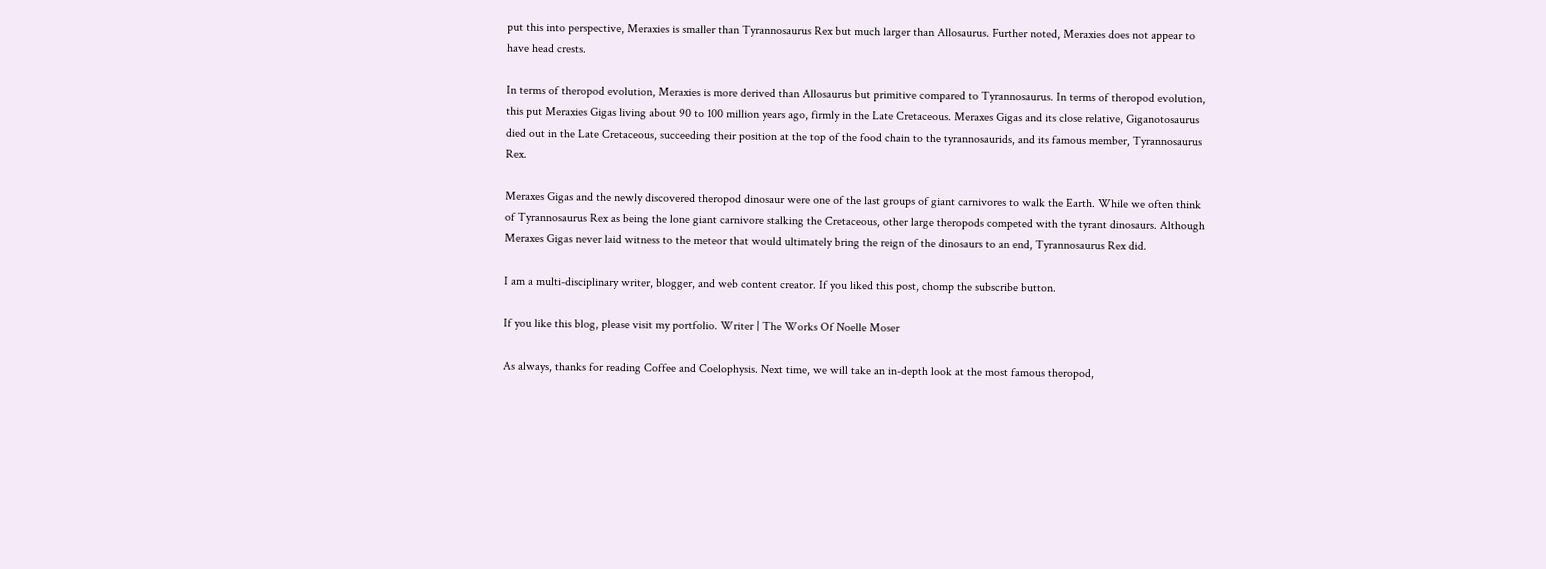put this into perspective, Meraxies is smaller than Tyrannosaurus Rex but much larger than Allosaurus. Further noted, Meraxies does not appear to have head crests.

In terms of theropod evolution, Meraxies is more derived than Allosaurus but primitive compared to Tyrannosaurus. In terms of theropod evolution, this put Meraxies Gigas living about 90 to 100 million years ago, firmly in the Late Cretaceous. Meraxes Gigas and its close relative, Giganotosaurus died out in the Late Cretaceous, succeeding their position at the top of the food chain to the tyrannosaurids, and its famous member, Tyrannosaurus Rex.

Meraxes Gigas and the newly discovered theropod dinosaur were one of the last groups of giant carnivores to walk the Earth. While we often think of Tyrannosaurus Rex as being the lone giant carnivore stalking the Cretaceous, other large theropods competed with the tyrant dinosaurs. Although Meraxes Gigas never laid witness to the meteor that would ultimately bring the reign of the dinosaurs to an end, Tyrannosaurus Rex did.

I am a multi-disciplinary writer, blogger, and web content creator. If you liked this post, chomp the subscribe button.

If you like this blog, please visit my portfolio. Writer | The Works Of Noelle Moser

As always, thanks for reading Coffee and Coelophysis. Next time, we will take an in-depth look at the most famous theropod,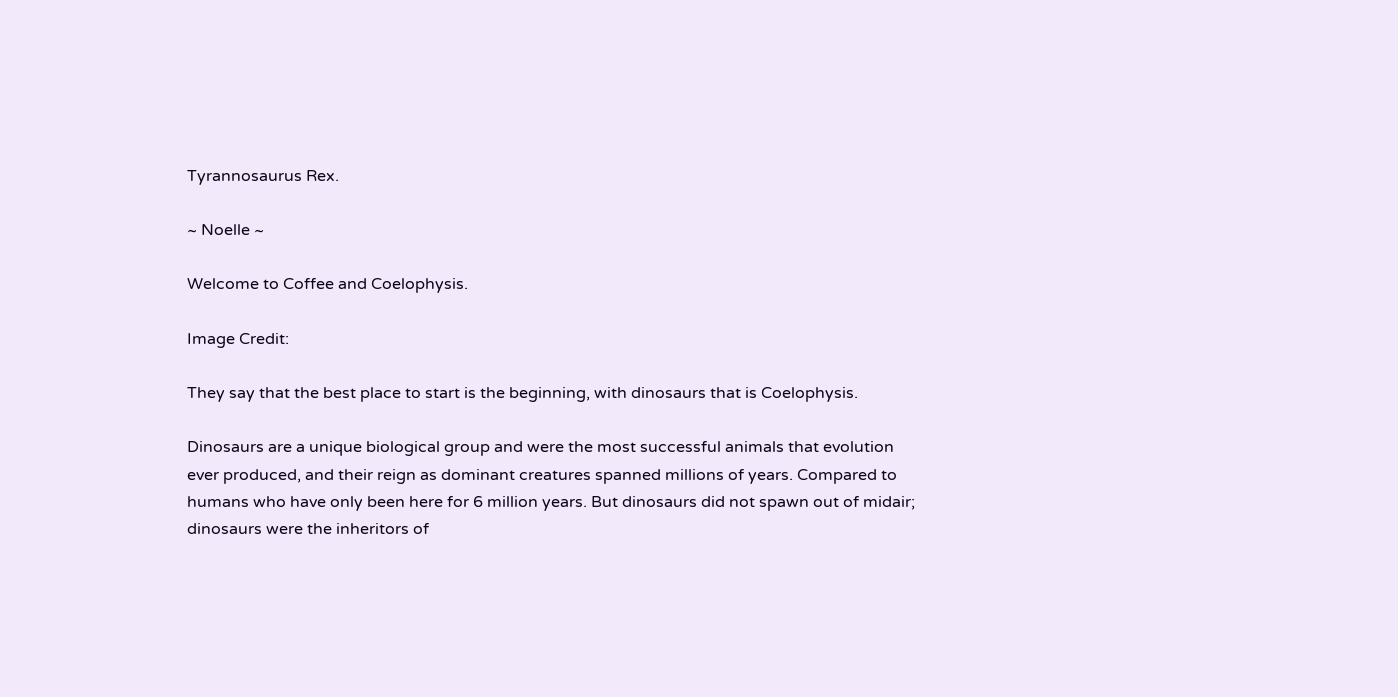Tyrannosaurus Rex.

~ Noelle ~

Welcome to Coffee and Coelophysis.

Image Credit:

They say that the best place to start is the beginning, with dinosaurs that is Coelophysis.

Dinosaurs are a unique biological group and were the most successful animals that evolution ever produced, and their reign as dominant creatures spanned millions of years. Compared to humans who have only been here for 6 million years. But dinosaurs did not spawn out of midair; dinosaurs were the inheritors of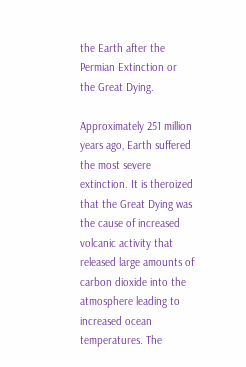the Earth after the Permian Extinction or the Great Dying.

Approximately 251 million years ago, Earth suffered the most severe extinction. It is theroized that the Great Dying was the cause of increased volcanic activity that released large amounts of carbon dioxide into the atmosphere leading to increased ocean temperatures. The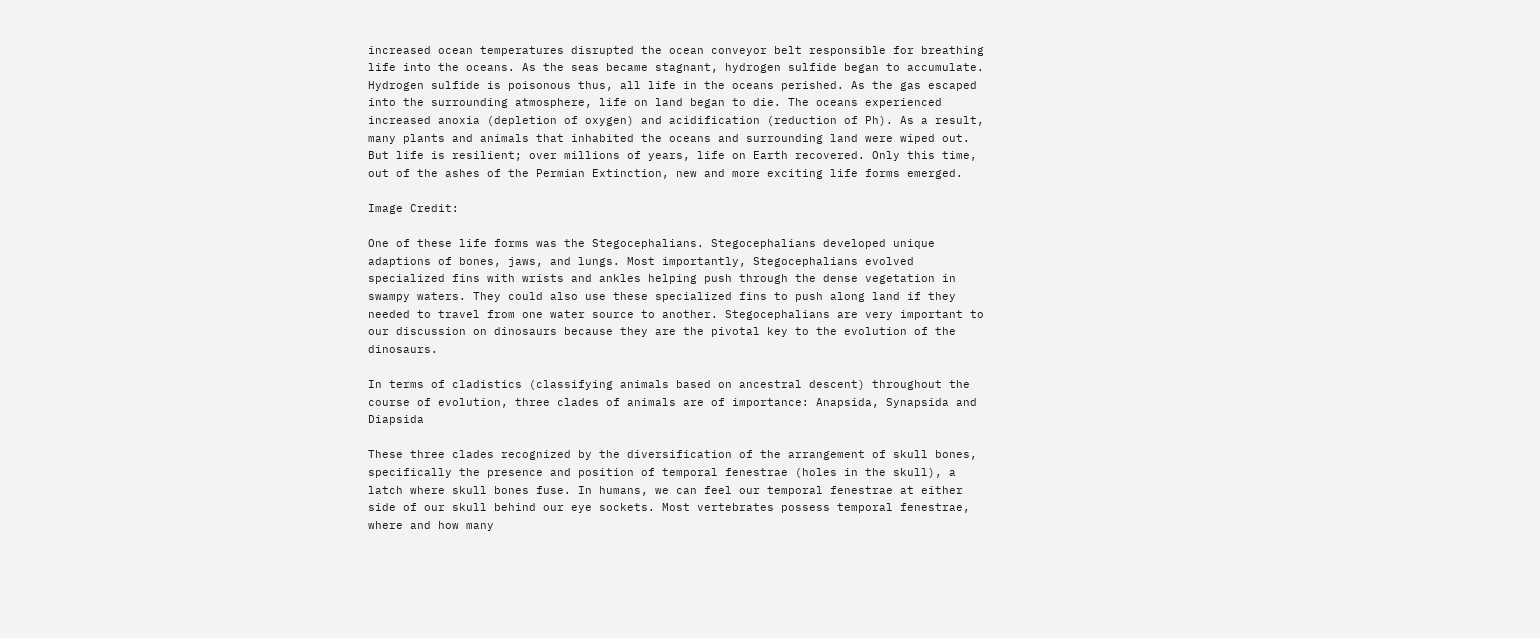increased ocean temperatures disrupted the ocean conveyor belt responsible for breathing life into the oceans. As the seas became stagnant, hydrogen sulfide began to accumulate. Hydrogen sulfide is poisonous thus, all life in the oceans perished. As the gas escaped into the surrounding atmosphere, life on land began to die. The oceans experienced increased anoxia (depletion of oxygen) and acidification (reduction of Ph). As a result, many plants and animals that inhabited the oceans and surrounding land were wiped out. But life is resilient; over millions of years, life on Earth recovered. Only this time, out of the ashes of the Permian Extinction, new and more exciting life forms emerged.

Image Credit:

One of these life forms was the Stegocephalians. Stegocephalians developed unique adaptions of bones, jaws, and lungs. Most importantly, Stegocephalians evolved specialized fins with wrists and ankles helping push through the dense vegetation in swampy waters. They could also use these specialized fins to push along land if they needed to travel from one water source to another. Stegocephalians are very important to our discussion on dinosaurs because they are the pivotal key to the evolution of the dinosaurs.

In terms of cladistics (classifying animals based on ancestral descent) throughout the course of evolution, three clades of animals are of importance: Anapsida, Synapsida and Diapsida

These three clades recognized by the diversification of the arrangement of skull bones, specifically the presence and position of temporal fenestrae (holes in the skull), a latch where skull bones fuse. In humans, we can feel our temporal fenestrae at either side of our skull behind our eye sockets. Most vertebrates possess temporal fenestrae, where and how many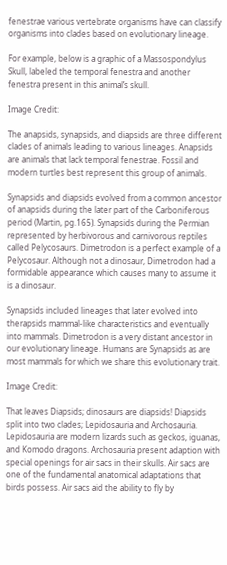fenestrae various vertebrate organisms have can classify organisms into clades based on evolutionary lineage.

For example, below is a graphic of a Massospondylus Skull, labeled the temporal fenestra and another fenestra present in this animal’s skull.

Image Credit:

The anapsids, synapsids, and diapsids are three different clades of animals leading to various lineages. Anapsids are animals that lack temporal fenestrae. Fossil and modern turtles best represent this group of animals.

Synapsids and diapsids evolved from a common ancestor of anapsids during the later part of the Carboniferous period (Martin, pg.165). Synapsids during the Permian represented by herbivorous and carnivorous reptiles called Pelycosaurs. Dimetrodon is a perfect example of a Pelycosaur. Although not a dinosaur, Dimetrodon had a formidable appearance which causes many to assume it is a dinosaur.

Synapsids included lineages that later evolved into therapsids mammal-like characteristics and eventually into mammals. Dimetrodon is a very distant ancestor in our evolutionary lineage. Humans are Synapsids as are most mammals for which we share this evolutionary trait.

Image Credit:

That leaves Diapsids; dinosaurs are diapsids! Diapsids split into two clades; Lepidosauria and Archosauria. Lepidosauria are modern lizards such as geckos, iguanas, and Komodo dragons. Archosauria present adaption with special openings for air sacs in their skulls. Air sacs are one of the fundamental anatomical adaptations that birds possess. Air sacs aid the ability to fly by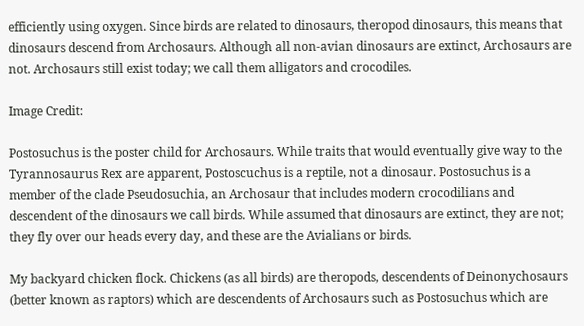efficiently using oxygen. Since birds are related to dinosaurs, theropod dinosaurs, this means that dinosaurs descend from Archosaurs. Although all non-avian dinosaurs are extinct, Archosaurs are not. Archosaurs still exist today; we call them alligators and crocodiles.

Image Credit:

Postosuchus is the poster child for Archosaurs. While traits that would eventually give way to the Tyrannosaurus Rex are apparent, Postoscuchus is a reptile, not a dinosaur. Postosuchus is a member of the clade Pseudosuchia, an Archosaur that includes modern crocodilians and descendent of the dinosaurs we call birds. While assumed that dinosaurs are extinct, they are not; they fly over our heads every day, and these are the Avialians or birds.

My backyard chicken flock. Chickens (as all birds) are theropods, descendents of Deinonychosaurs (better known as raptors) which are descendents of Archosaurs such as Postosuchus which are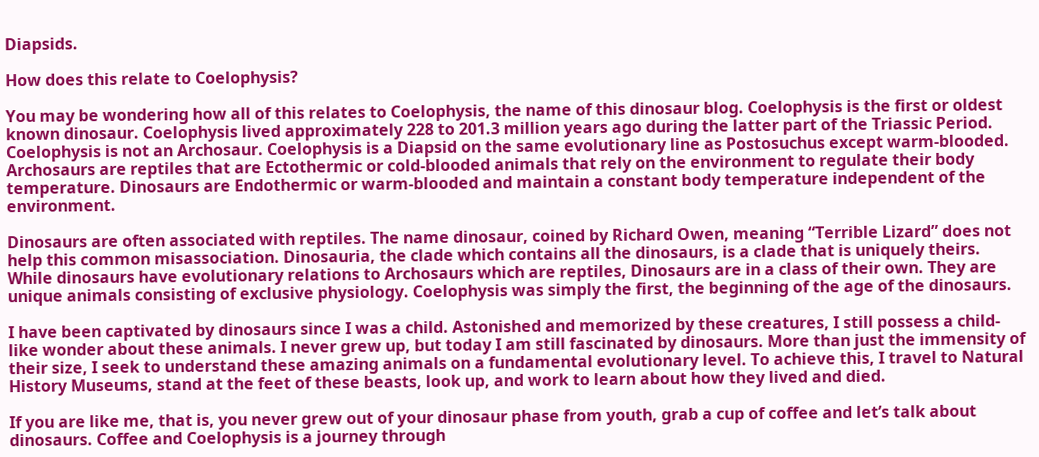Diapsids.

How does this relate to Coelophysis?

You may be wondering how all of this relates to Coelophysis, the name of this dinosaur blog. Coelophysis is the first or oldest known dinosaur. Coelophysis lived approximately 228 to 201.3 million years ago during the latter part of the Triassic Period. Coelophysis is not an Archosaur. Coelophysis is a Diapsid on the same evolutionary line as Postosuchus except warm-blooded. Archosaurs are reptiles that are Ectothermic or cold-blooded animals that rely on the environment to regulate their body temperature. Dinosaurs are Endothermic or warm-blooded and maintain a constant body temperature independent of the environment.

Dinosaurs are often associated with reptiles. The name dinosaur, coined by Richard Owen, meaning “Terrible Lizard” does not help this common misassociation. Dinosauria, the clade which contains all the dinosaurs, is a clade that is uniquely theirs. While dinosaurs have evolutionary relations to Archosaurs which are reptiles, Dinosaurs are in a class of their own. They are unique animals consisting of exclusive physiology. Coelophysis was simply the first, the beginning of the age of the dinosaurs.

I have been captivated by dinosaurs since I was a child. Astonished and memorized by these creatures, I still possess a child-like wonder about these animals. I never grew up, but today I am still fascinated by dinosaurs. More than just the immensity of their size, I seek to understand these amazing animals on a fundamental evolutionary level. To achieve this, I travel to Natural History Museums, stand at the feet of these beasts, look up, and work to learn about how they lived and died.

If you are like me, that is, you never grew out of your dinosaur phase from youth, grab a cup of coffee and let’s talk about dinosaurs. Coffee and Coelophysis is a journey through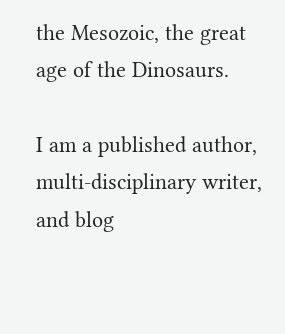the Mesozoic, the great age of the Dinosaurs.

I am a published author, multi-disciplinary writer, and blog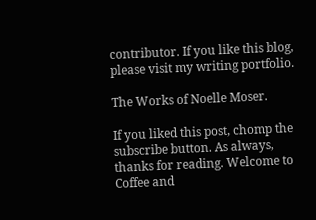contributor. If you like this blog, please visit my writing portfolio.

The Works of Noelle Moser.

If you liked this post, chomp the subscribe button. As always, thanks for reading. Welcome to Coffee and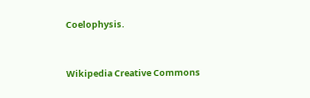Coelophysis.


Wikipedia Creative Commons